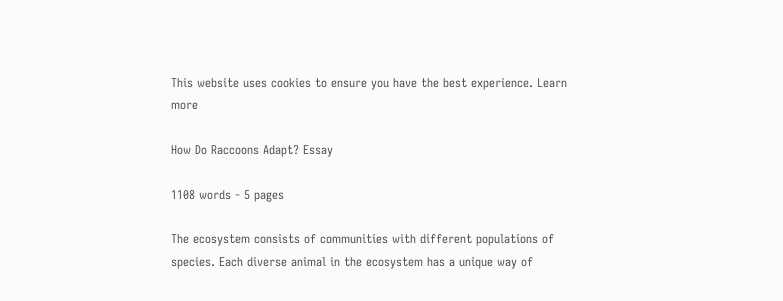This website uses cookies to ensure you have the best experience. Learn more

How Do Raccoons Adapt? Essay

1108 words - 5 pages

The ecosystem consists of communities with different populations of species. Each diverse animal in the ecosystem has a unique way of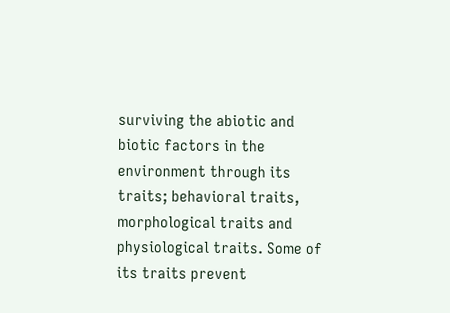surviving the abiotic and biotic factors in the environment through its traits; behavioral traits, morphological traits and physiological traits. Some of its traits prevent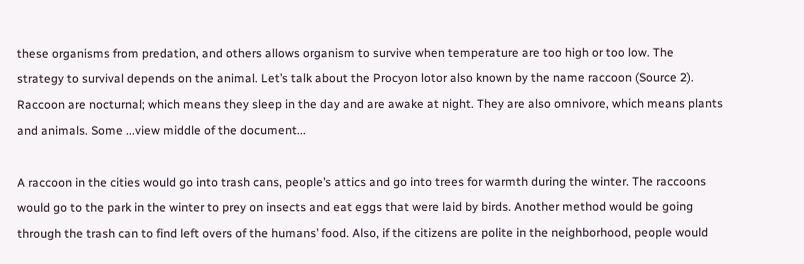these organisms from predation, and others allows organism to survive when temperature are too high or too low. The strategy to survival depends on the animal. Let’s talk about the Procyon lotor also known by the name raccoon (Source 2).
Raccoon are nocturnal; which means they sleep in the day and are awake at night. They are also omnivore, which means plants and animals. Some ...view middle of the document...

A raccoon in the cities would go into trash cans, people’s attics and go into trees for warmth during the winter. The raccoons would go to the park in the winter to prey on insects and eat eggs that were laid by birds. Another method would be going through the trash can to find left overs of the humans’ food. Also, if the citizens are polite in the neighborhood, people would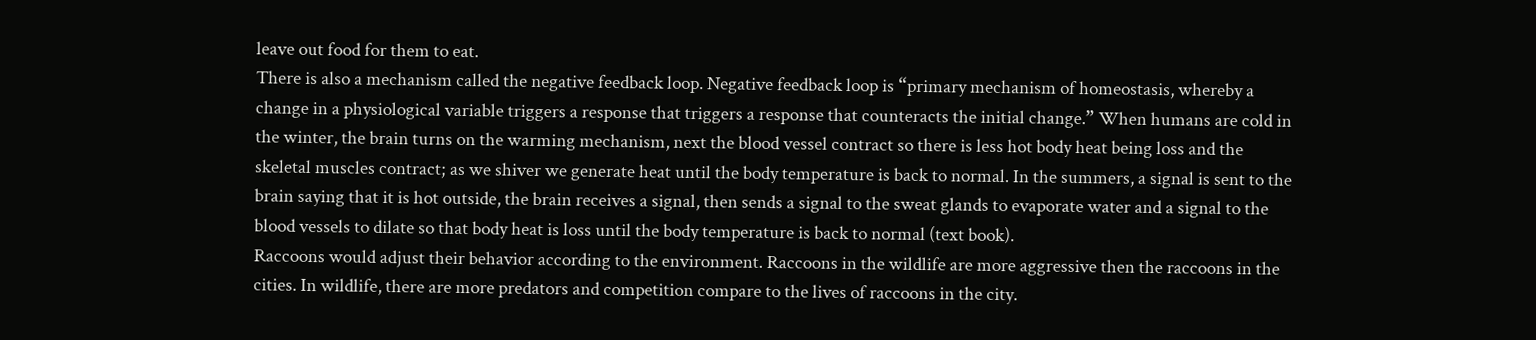leave out food for them to eat.
There is also a mechanism called the negative feedback loop. Negative feedback loop is “primary mechanism of homeostasis, whereby a change in a physiological variable triggers a response that triggers a response that counteracts the initial change.” When humans are cold in the winter, the brain turns on the warming mechanism, next the blood vessel contract so there is less hot body heat being loss and the skeletal muscles contract; as we shiver we generate heat until the body temperature is back to normal. In the summers, a signal is sent to the brain saying that it is hot outside, the brain receives a signal, then sends a signal to the sweat glands to evaporate water and a signal to the blood vessels to dilate so that body heat is loss until the body temperature is back to normal (text book).
Raccoons would adjust their behavior according to the environment. Raccoons in the wildlife are more aggressive then the raccoons in the cities. In wildlife, there are more predators and competition compare to the lives of raccoons in the city.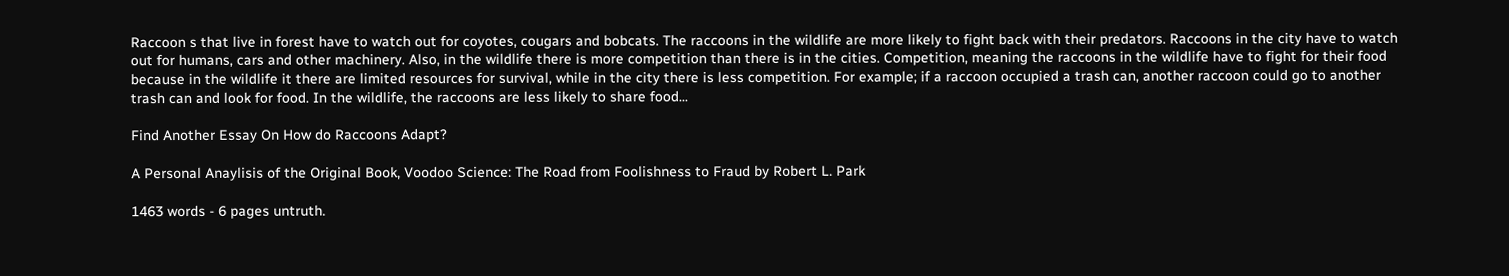Raccoon s that live in forest have to watch out for coyotes, cougars and bobcats. The raccoons in the wildlife are more likely to fight back with their predators. Raccoons in the city have to watch out for humans, cars and other machinery. Also, in the wildlife there is more competition than there is in the cities. Competition, meaning the raccoons in the wildlife have to fight for their food because in the wildlife it there are limited resources for survival, while in the city there is less competition. For example; if a raccoon occupied a trash can, another raccoon could go to another trash can and look for food. In the wildlife, the raccoons are less likely to share food...

Find Another Essay On How do Raccoons Adapt?

A Personal Anaylisis of the Original Book, Voodoo Science: The Road from Foolishness to Fraud by Robert L. Park

1463 words - 6 pages untruth.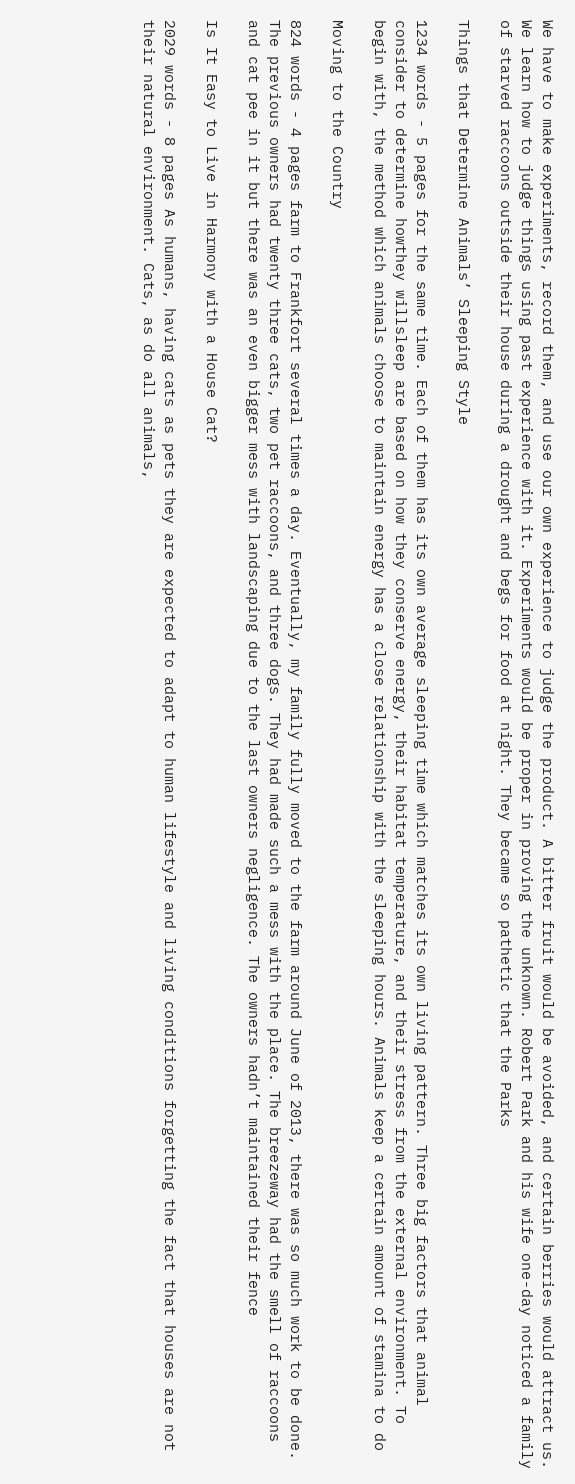We have to make experiments, record them, and use our own experience to judge the product. A bitter fruit would be avoided, and certain berries would attract us. We learn how to judge things using past experience with it. Experiments would be proper in proving the unknown. Robert Park and his wife one-day noticed a family of starved raccoons outside their house during a drought and begs for food at night. They became so pathetic that the Parks

Things that Determine Animals’ Sleeping Style

1234 words - 5 pages for the same time. Each of them has its own average sleeping time which matches its own living pattern. Three big factors that animal consider to determine howthey willsleep are based on how they conserve energy, their habitat temperature, and their stress from the external environment. To begin with, the method which animals choose to maintain energy has a close relationship with the sleeping hours. Animals keep a certain amount of stamina to do

Moving to the Country

824 words - 4 pages farm to Frankfort several times a day. Eventually, my family fully moved to the farm around June of 2013, there was so much work to be done. The previous owners had twenty three cats, two pet raccoons, and three dogs. They had made such a mess with the place. The breezeway had the smell of raccoons and cat pee in it but there was an even bigger mess with landscaping due to the last owners negligence. The owners hadn’t maintained their fence

Is It Easy to Live in Harmony with a House Cat?

2029 words - 8 pages As humans, having cats as pets they are expected to adapt to human lifestyle and living conditions forgetting the fact that houses are not their natural environment. Cats, as do all animals,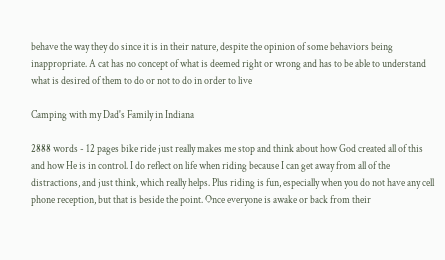behave the way they do since it is in their nature, despite the opinion of some behaviors being inappropriate. A cat has no concept of what is deemed right or wrong and has to be able to understand what is desired of them to do or not to do in order to live

Camping with my Dad's Family in Indiana

2888 words - 12 pages bike ride just really makes me stop and think about how God created all of this and how He is in control. I do reflect on life when riding because I can get away from all of the distractions, and just think, which really helps. Plus riding is fun, especially when you do not have any cell phone reception, but that is beside the point. Once everyone is awake or back from their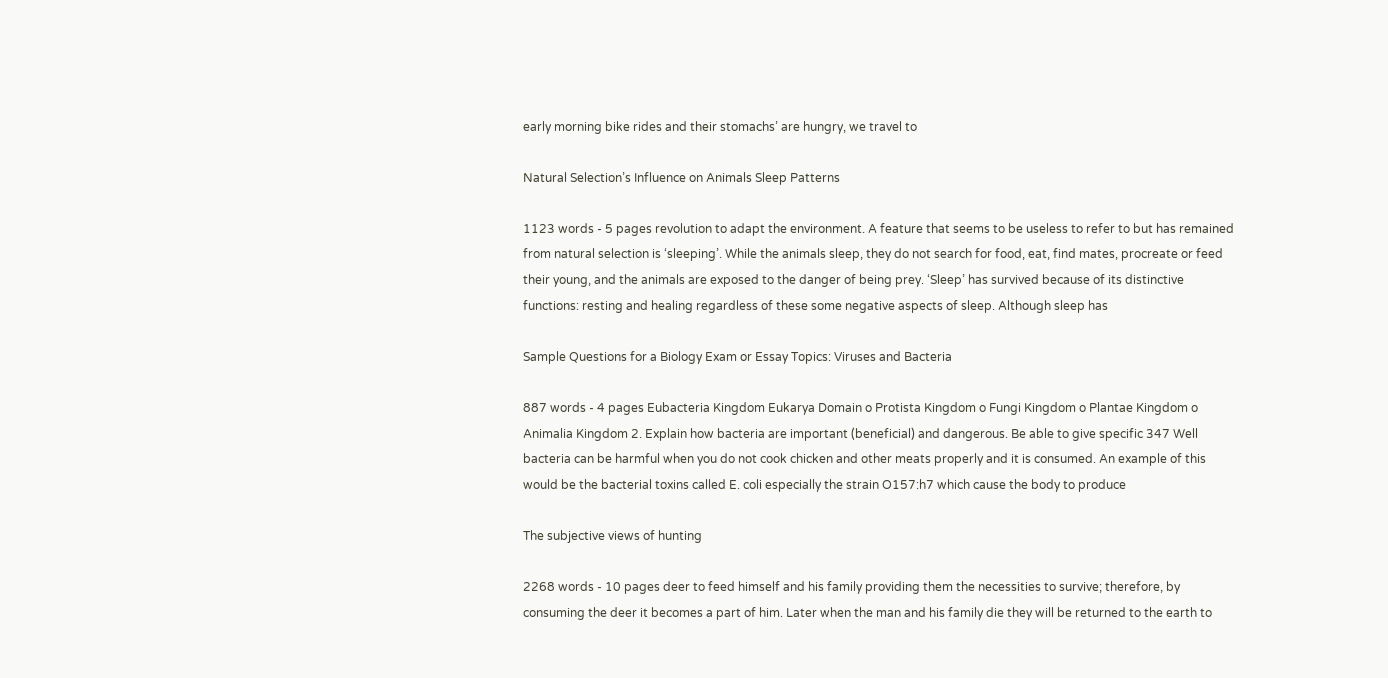early morning bike rides and their stomachs’ are hungry, we travel to

Natural Selection’s Influence on Animals Sleep Patterns

1123 words - 5 pages revolution to adapt the environment. A feature that seems to be useless to refer to but has remained from natural selection is ‘sleeping’. While the animals sleep, they do not search for food, eat, find mates, procreate or feed their young, and the animals are exposed to the danger of being prey. ‘Sleep’ has survived because of its distinctive functions: resting and healing regardless of these some negative aspects of sleep. Although sleep has

Sample Questions for a Biology Exam or Essay Topics: Viruses and Bacteria

887 words - 4 pages Eubacteria Kingdom Eukarya Domain o Protista Kingdom o Fungi Kingdom o Plantae Kingdom o Animalia Kingdom 2. Explain how bacteria are important (beneficial) and dangerous. Be able to give specific 347 Well bacteria can be harmful when you do not cook chicken and other meats properly and it is consumed. An example of this would be the bacterial toxins called E. coli especially the strain O157:h7 which cause the body to produce

The subjective views of hunting

2268 words - 10 pages deer to feed himself and his family providing them the necessities to survive; therefore, by consuming the deer it becomes a part of him. Later when the man and his family die they will be returned to the earth to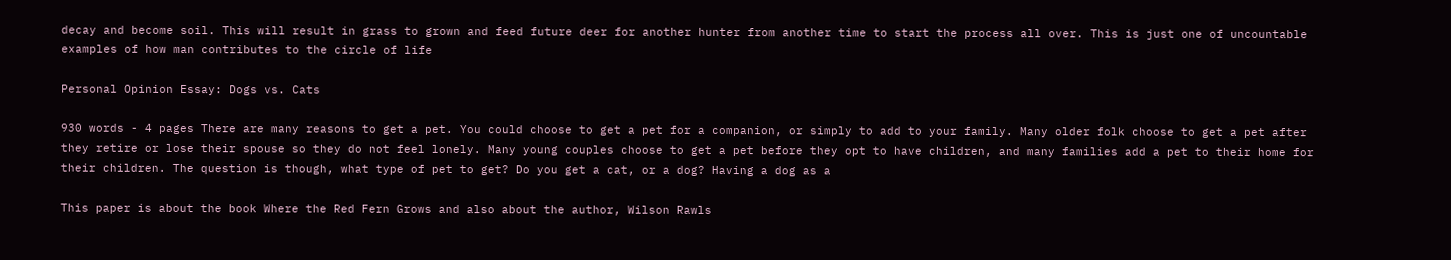decay and become soil. This will result in grass to grown and feed future deer for another hunter from another time to start the process all over. This is just one of uncountable examples of how man contributes to the circle of life

Personal Opinion Essay: Dogs vs. Cats

930 words - 4 pages There are many reasons to get a pet. You could choose to get a pet for a companion, or simply to add to your family. Many older folk choose to get a pet after they retire or lose their spouse so they do not feel lonely. Many young couples choose to get a pet before they opt to have children, and many families add a pet to their home for their children. The question is though, what type of pet to get? Do you get a cat, or a dog? Having a dog as a

This paper is about the book Where the Red Fern Grows and also about the author, Wilson Rawls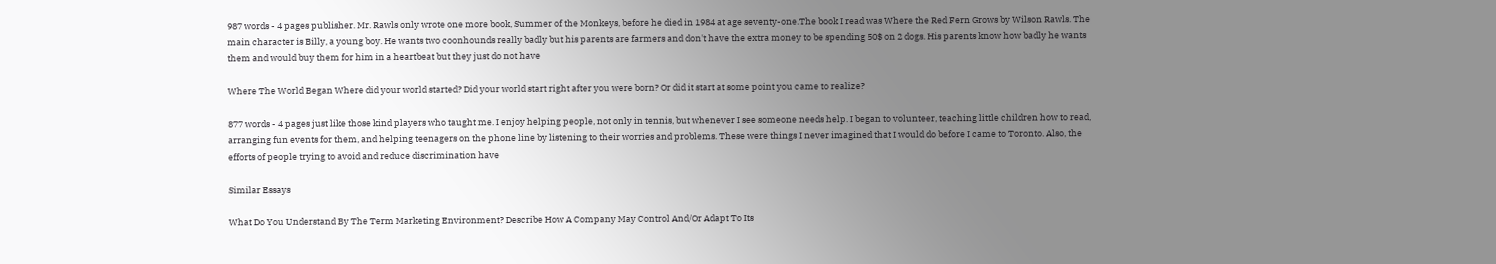987 words - 4 pages publisher. Mr. Rawls only wrote one more book, Summer of the Monkeys, before he died in 1984 at age seventy-one.The book I read was Where the Red Fern Grows by Wilson Rawls. The main character is Billy, a young boy. He wants two coonhounds really badly but his parents are farmers and don't have the extra money to be spending 50$ on 2 dogs. His parents know how badly he wants them and would buy them for him in a heartbeat but they just do not have

Where The World Began Where did your world started? Did your world start right after you were born? Or did it start at some point you came to realize?

877 words - 4 pages just like those kind players who taught me. I enjoy helping people, not only in tennis, but whenever I see someone needs help. I began to volunteer, teaching little children how to read, arranging fun events for them, and helping teenagers on the phone line by listening to their worries and problems. These were things I never imagined that I would do before I came to Toronto. Also, the efforts of people trying to avoid and reduce discrimination have

Similar Essays

What Do You Understand By The Term Marketing Environment? Describe How A Company May Control And/Or Adapt To Its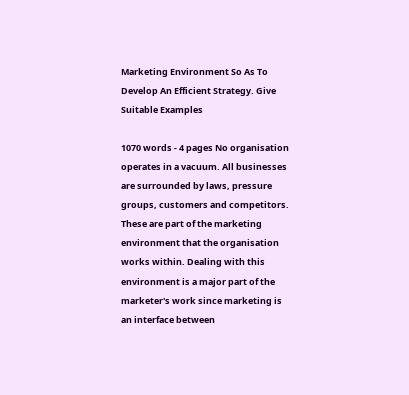Marketing Environment So As To Develop An Efficient Strategy. Give Suitable Examples

1070 words - 4 pages No organisation operates in a vacuum. All businesses are surrounded by laws, pressure groups, customers and competitors. These are part of the marketing environment that the organisation works within. Dealing with this environment is a major part of the marketer's work since marketing is an interface between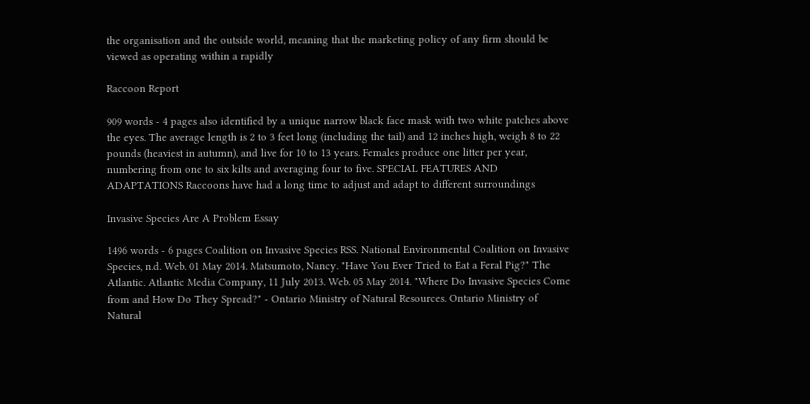the organisation and the outside world, meaning that the marketing policy of any firm should be viewed as operating within a rapidly

Raccoon Report

909 words - 4 pages also identified by a unique narrow black face mask with two white patches above the eyes. The average length is 2 to 3 feet long (including the tail) and 12 inches high, weigh 8 to 22 pounds (heaviest in autumn), and live for 10 to 13 years. Females produce one litter per year, numbering from one to six kilts and averaging four to five. SPECIAL FEATURES AND ADAPTATIONS Raccoons have had a long time to adjust and adapt to different surroundings

Invasive Species Are A Problem Essay

1496 words - 6 pages Coalition on Invasive Species RSS. National Environmental Coalition on Invasive Species, n.d. Web. 01 May 2014. Matsumoto, Nancy. "Have You Ever Tried to Eat a Feral Pig?" The Atlantic. Atlantic Media Company, 11 July 2013. Web. 05 May 2014. "Where Do Invasive Species Come from and How Do They Spread?" - Ontario Ministry of Natural Resources. Ontario Ministry of Natural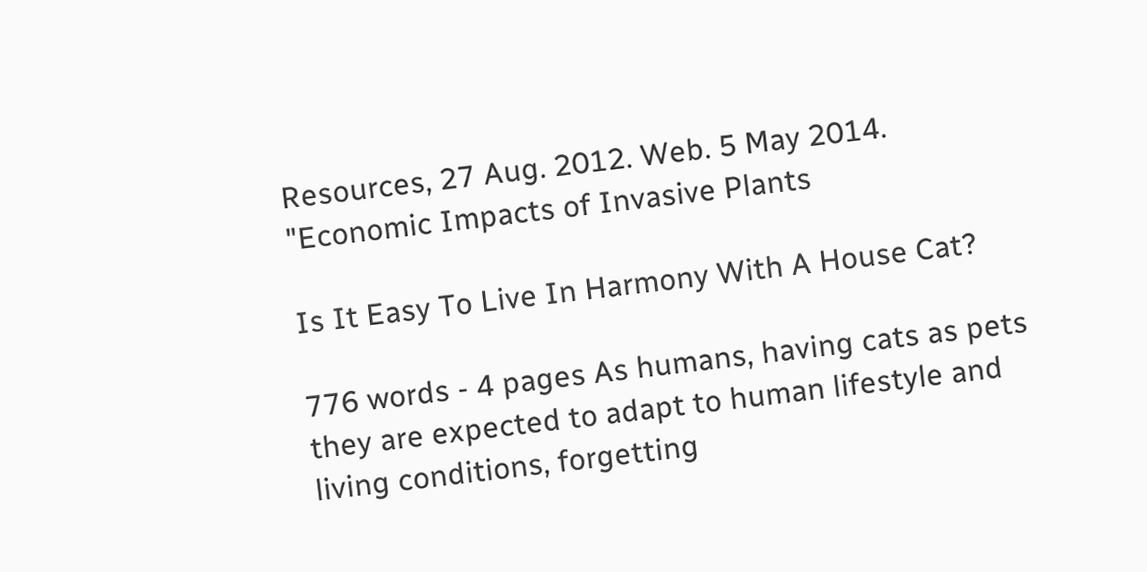Resources, 27 Aug. 2012. Web. 5 May 2014. "Economic Impacts of Invasive Plants

Is It Easy To Live In Harmony With A House Cat?

776 words - 4 pages As humans, having cats as pets they are expected to adapt to human lifestyle and living conditions, forgetting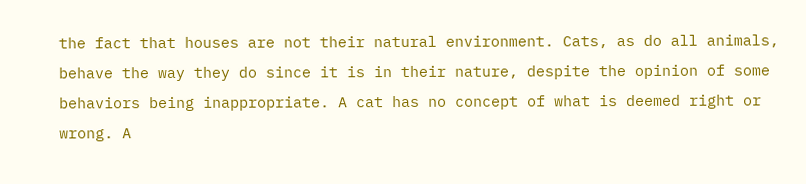the fact that houses are not their natural environment. Cats, as do all animals, behave the way they do since it is in their nature, despite the opinion of some behaviors being inappropriate. A cat has no concept of what is deemed right or wrong. A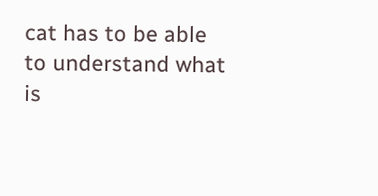cat has to be able to understand what is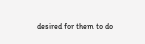desired for them to do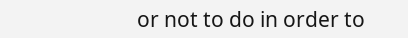or not to do in order to